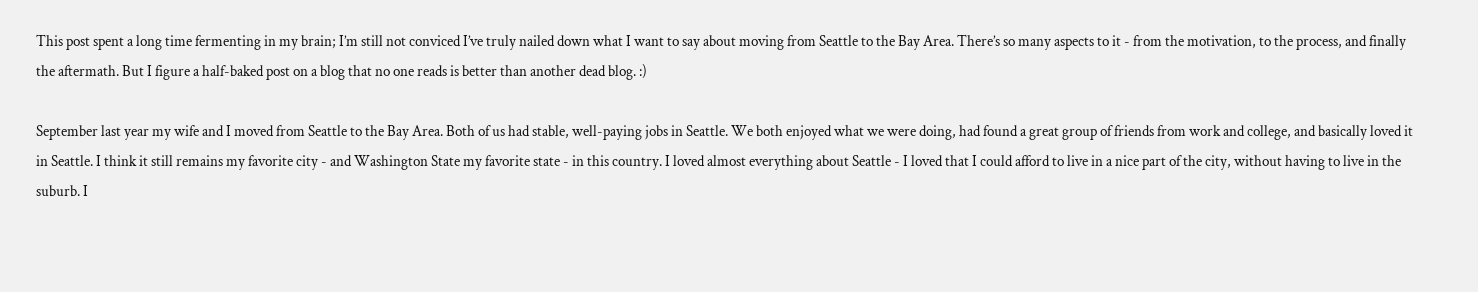This post spent a long time fermenting in my brain; I’m still not conviced I’ve truly nailed down what I want to say about moving from Seattle to the Bay Area. There’s so many aspects to it - from the motivation, to the process, and finally the aftermath. But I figure a half-baked post on a blog that no one reads is better than another dead blog. :)

September last year my wife and I moved from Seattle to the Bay Area. Both of us had stable, well-paying jobs in Seattle. We both enjoyed what we were doing, had found a great group of friends from work and college, and basically loved it in Seattle. I think it still remains my favorite city - and Washington State my favorite state - in this country. I loved almost everything about Seattle - I loved that I could afford to live in a nice part of the city, without having to live in the suburb. I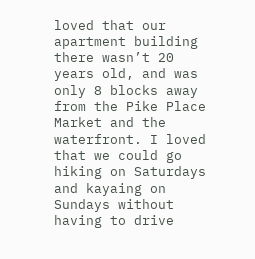loved that our apartment building there wasn’t 20 years old, and was only 8 blocks away from the Pike Place Market and the waterfront. I loved that we could go hiking on Saturdays and kayaing on Sundays without having to drive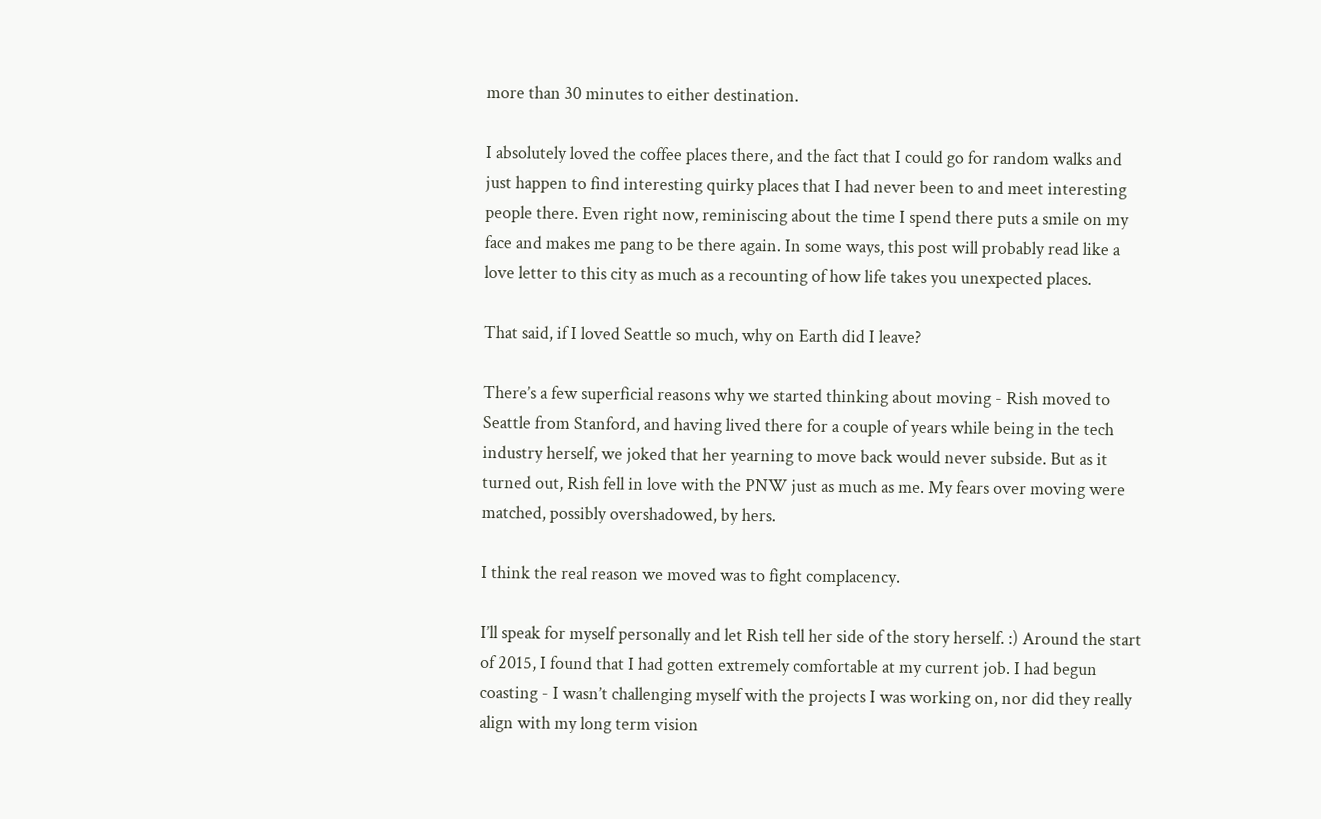more than 30 minutes to either destination.

I absolutely loved the coffee places there, and the fact that I could go for random walks and just happen to find interesting quirky places that I had never been to and meet interesting people there. Even right now, reminiscing about the time I spend there puts a smile on my face and makes me pang to be there again. In some ways, this post will probably read like a love letter to this city as much as a recounting of how life takes you unexpected places.

That said, if I loved Seattle so much, why on Earth did I leave?

There’s a few superficial reasons why we started thinking about moving - Rish moved to Seattle from Stanford, and having lived there for a couple of years while being in the tech industry herself, we joked that her yearning to move back would never subside. But as it turned out, Rish fell in love with the PNW just as much as me. My fears over moving were matched, possibly overshadowed, by hers.

I think the real reason we moved was to fight complacency.

I’ll speak for myself personally and let Rish tell her side of the story herself. :) Around the start of 2015, I found that I had gotten extremely comfortable at my current job. I had begun coasting - I wasn’t challenging myself with the projects I was working on, nor did they really align with my long term vision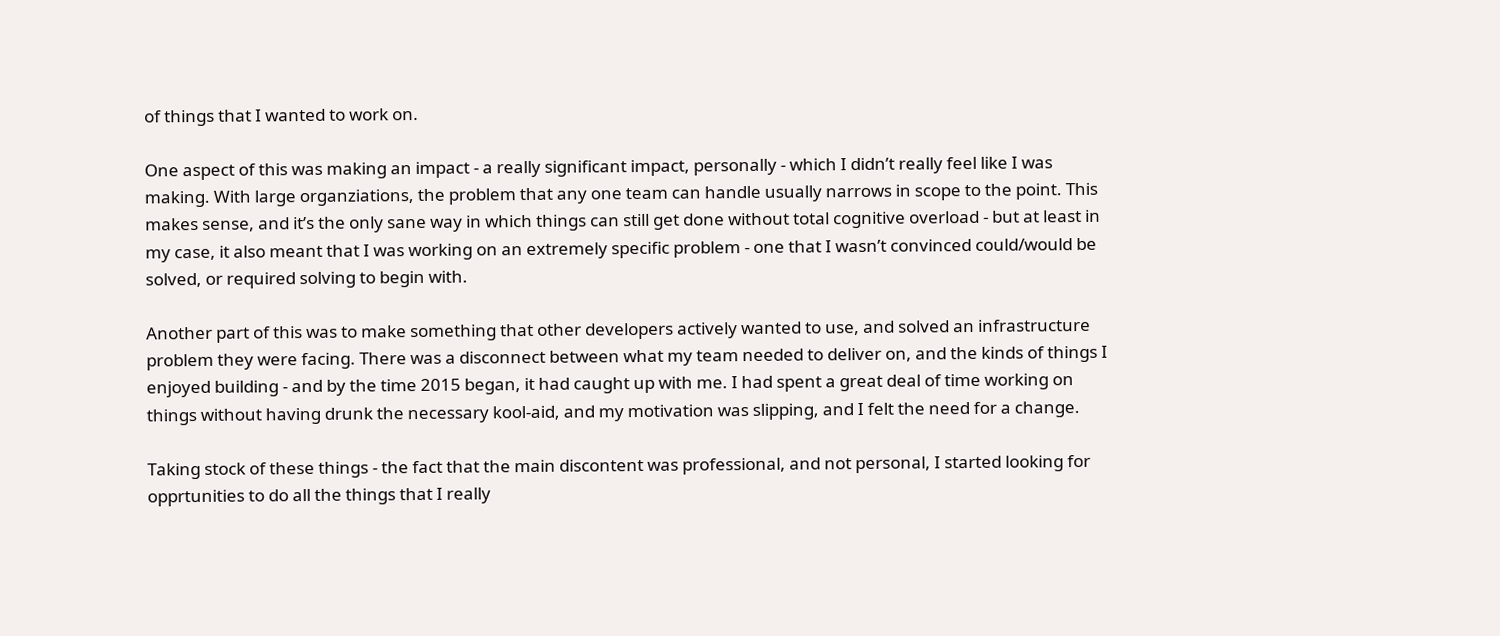of things that I wanted to work on.

One aspect of this was making an impact - a really significant impact, personally - which I didn’t really feel like I was making. With large organziations, the problem that any one team can handle usually narrows in scope to the point. This makes sense, and it’s the only sane way in which things can still get done without total cognitive overload - but at least in my case, it also meant that I was working on an extremely specific problem - one that I wasn’t convinced could/would be solved, or required solving to begin with.

Another part of this was to make something that other developers actively wanted to use, and solved an infrastructure problem they were facing. There was a disconnect between what my team needed to deliver on, and the kinds of things I enjoyed building - and by the time 2015 began, it had caught up with me. I had spent a great deal of time working on things without having drunk the necessary kool-aid, and my motivation was slipping, and I felt the need for a change.

Taking stock of these things - the fact that the main discontent was professional, and not personal, I started looking for opprtunities to do all the things that I really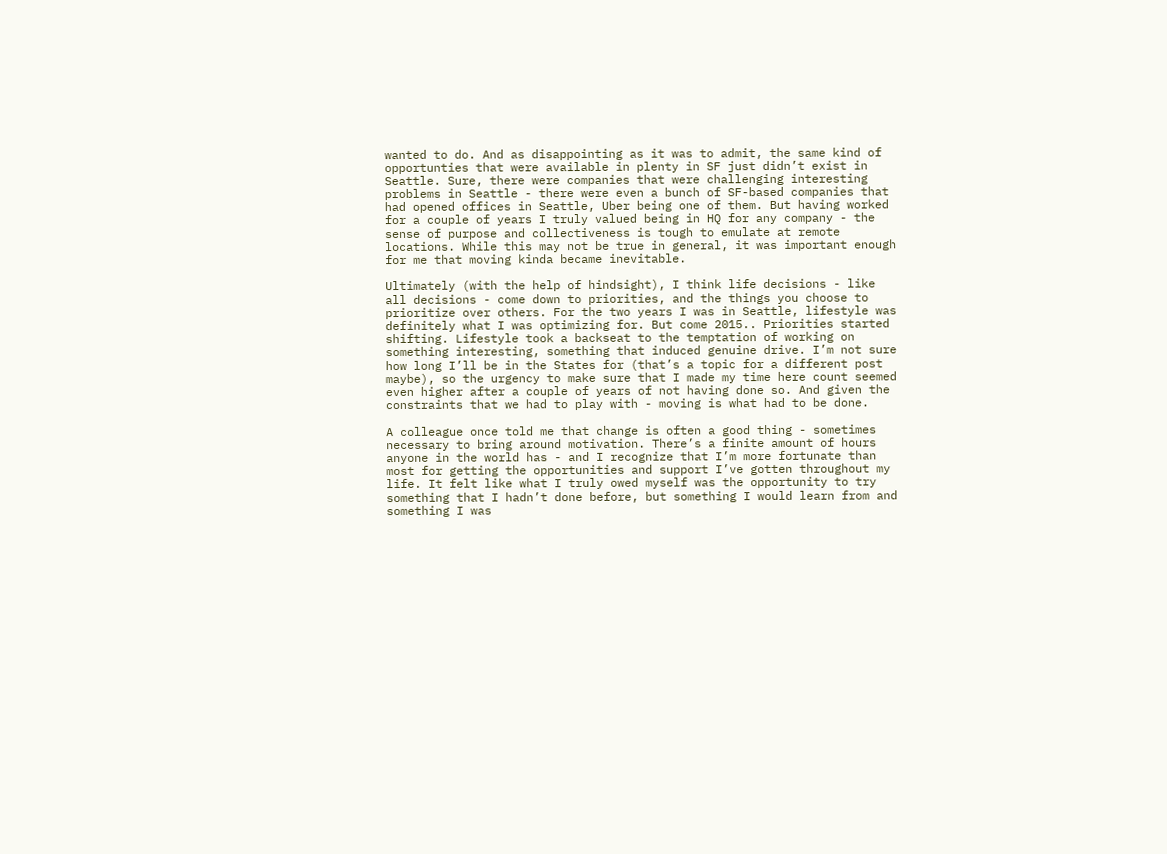wanted to do. And as disappointing as it was to admit, the same kind of opportunties that were available in plenty in SF just didn’t exist in Seattle. Sure, there were companies that were challenging interesting problems in Seattle - there were even a bunch of SF-based companies that had opened offices in Seattle, Uber being one of them. But having worked for a couple of years I truly valued being in HQ for any company - the sense of purpose and collectiveness is tough to emulate at remote locations. While this may not be true in general, it was important enough for me that moving kinda became inevitable.

Ultimately (with the help of hindsight), I think life decisions - like all decisions - come down to priorities, and the things you choose to prioritize over others. For the two years I was in Seattle, lifestyle was definitely what I was optimizing for. But come 2015.. Priorities started shifting. Lifestyle took a backseat to the temptation of working on something interesting, something that induced genuine drive. I’m not sure how long I’ll be in the States for (that’s a topic for a different post maybe), so the urgency to make sure that I made my time here count seemed even higher after a couple of years of not having done so. And given the constraints that we had to play with - moving is what had to be done.

A colleague once told me that change is often a good thing - sometimes necessary to bring around motivation. There’s a finite amount of hours anyone in the world has - and I recognize that I’m more fortunate than most for getting the opportunities and support I’ve gotten throughout my life. It felt like what I truly owed myself was the opportunity to try something that I hadn’t done before, but something I would learn from and something I was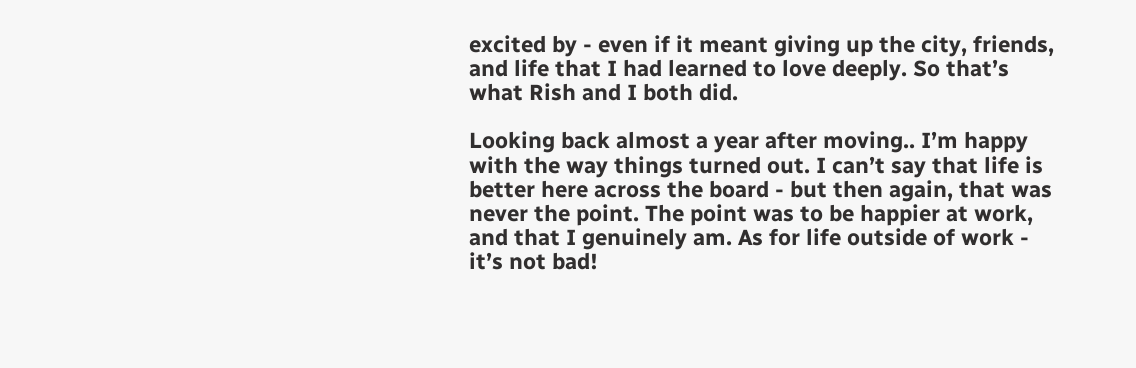excited by - even if it meant giving up the city, friends, and life that I had learned to love deeply. So that’s what Rish and I both did.

Looking back almost a year after moving.. I’m happy with the way things turned out. I can’t say that life is better here across the board - but then again, that was never the point. The point was to be happier at work, and that I genuinely am. As for life outside of work - it’s not bad!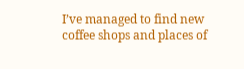I’ve managed to find new coffee shops and places of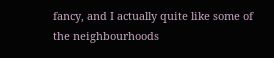fancy, and I actually quite like some of the neighbourhoods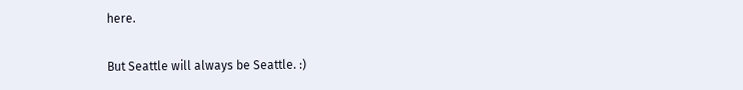here.

But Seattle will always be Seattle. :)